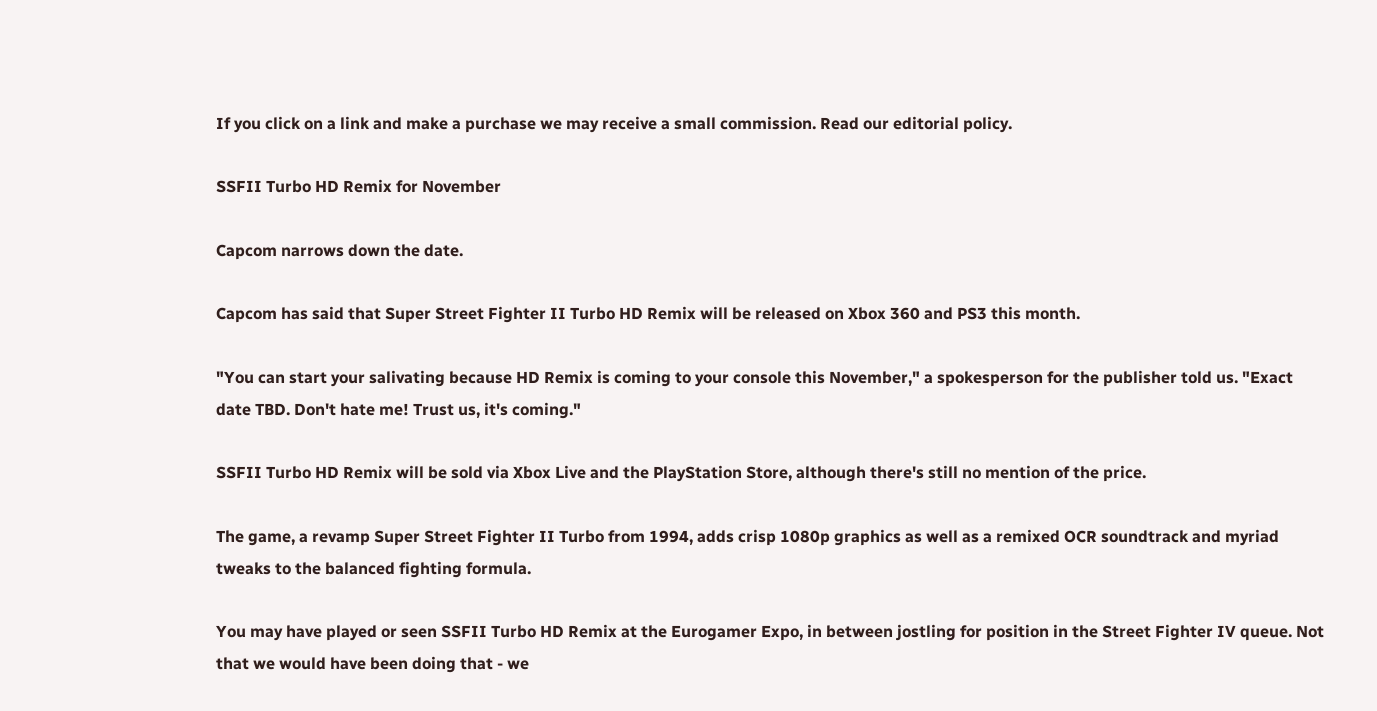If you click on a link and make a purchase we may receive a small commission. Read our editorial policy.

SSFII Turbo HD Remix for November

Capcom narrows down the date.

Capcom has said that Super Street Fighter II Turbo HD Remix will be released on Xbox 360 and PS3 this month.

"You can start your salivating because HD Remix is coming to your console this November," a spokesperson for the publisher told us. "Exact date TBD. Don't hate me! Trust us, it's coming."

SSFII Turbo HD Remix will be sold via Xbox Live and the PlayStation Store, although there's still no mention of the price.

The game, a revamp Super Street Fighter II Turbo from 1994, adds crisp 1080p graphics as well as a remixed OCR soundtrack and myriad tweaks to the balanced fighting formula.

You may have played or seen SSFII Turbo HD Remix at the Eurogamer Expo, in between jostling for position in the Street Fighter IV queue. Not that we would have been doing that - we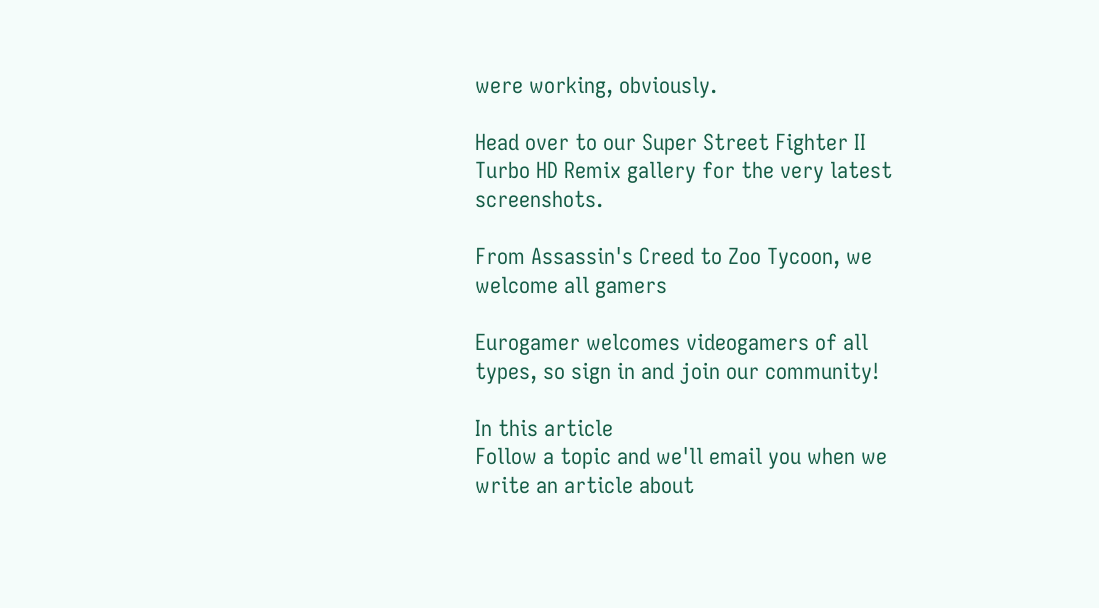were working, obviously.

Head over to our Super Street Fighter II Turbo HD Remix gallery for the very latest screenshots.

From Assassin's Creed to Zoo Tycoon, we welcome all gamers

Eurogamer welcomes videogamers of all types, so sign in and join our community!

In this article
Follow a topic and we'll email you when we write an article about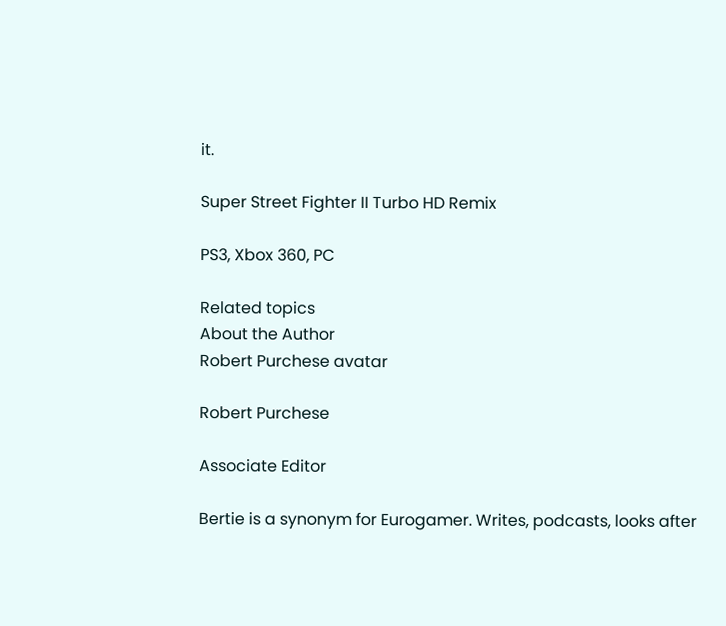it.

Super Street Fighter II Turbo HD Remix

PS3, Xbox 360, PC

Related topics
About the Author
Robert Purchese avatar

Robert Purchese

Associate Editor

Bertie is a synonym for Eurogamer. Writes, podcasts, looks after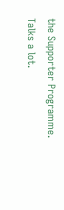the Supporter Programme. Talks a lot.